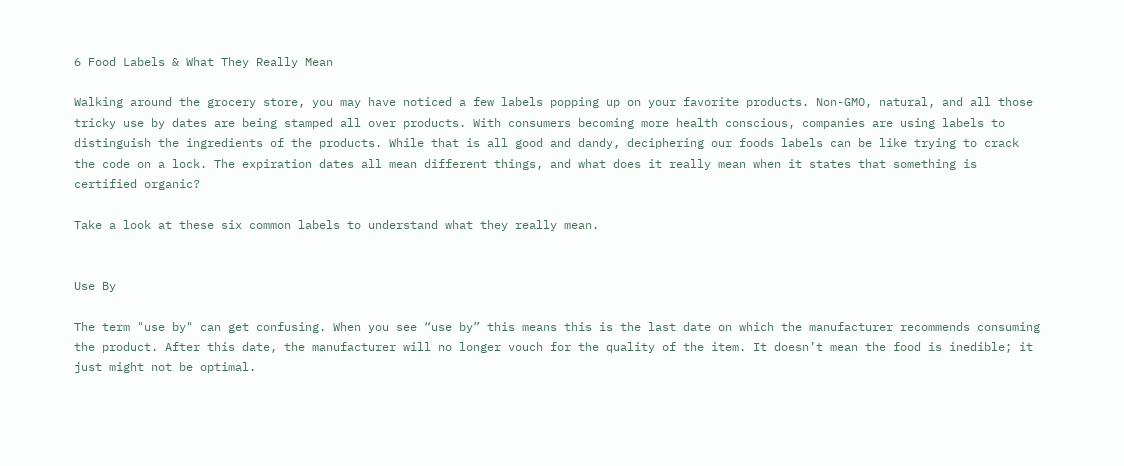6 Food Labels & What They Really Mean

Walking around the grocery store, you may have noticed a few labels popping up on your favorite products. Non-GMO, natural, and all those tricky use by dates are being stamped all over products. With consumers becoming more health conscious, companies are using labels to distinguish the ingredients of the products. While that is all good and dandy, deciphering our foods labels can be like trying to crack the code on a lock. The expiration dates all mean different things, and what does it really mean when it states that something is certified organic?

Take a look at these six common labels to understand what they really mean.


Use By

The term "use by" can get confusing. When you see “use by” this means this is the last date on which the manufacturer recommends consuming the product. After this date, the manufacturer will no longer vouch for the quality of the item. It doesn’t mean the food is inedible; it just might not be optimal.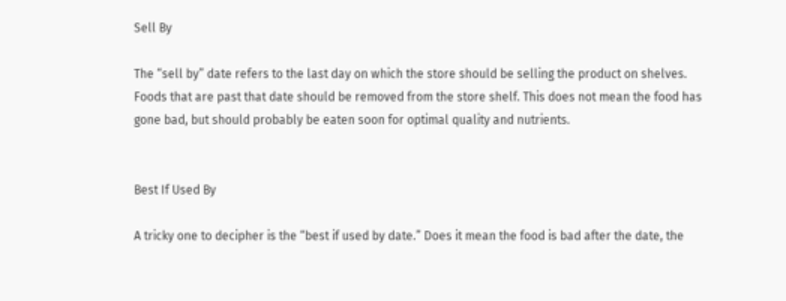Sell By

The “sell by” date refers to the last day on which the store should be selling the product on shelves. Foods that are past that date should be removed from the store shelf. This does not mean the food has gone bad, but should probably be eaten soon for optimal quality and nutrients.


Best If Used By

A tricky one to decipher is the “best if used by date.” Does it mean the food is bad after the date, the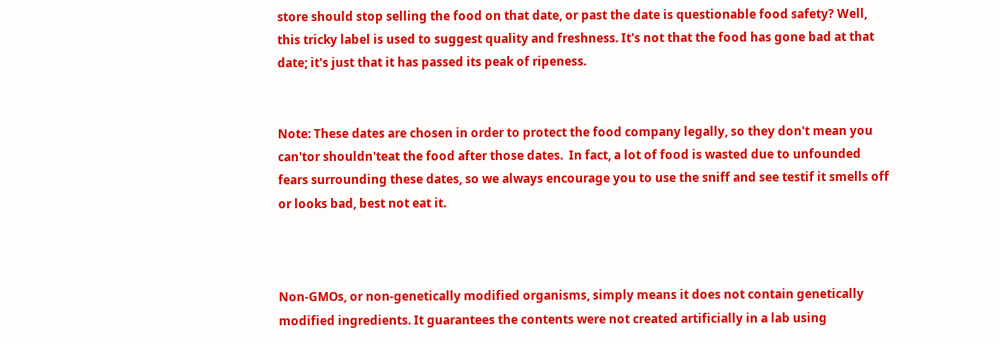store should stop selling the food on that date, or past the date is questionable food safety? Well, this tricky label is used to suggest quality and freshness. It's not that the food has gone bad at that date; it's just that it has passed its peak of ripeness.


Note: These dates are chosen in order to protect the food company legally, so they don't mean you can'tor shouldn'teat the food after those dates.  In fact, a lot of food is wasted due to unfounded fears surrounding these dates, so we always encourage you to use the sniff and see testif it smells off or looks bad, best not eat it.



Non-GMOs, or non-genetically modified organisms, simply means it does not contain genetically modified ingredients. It guarantees the contents were not created artificially in a lab using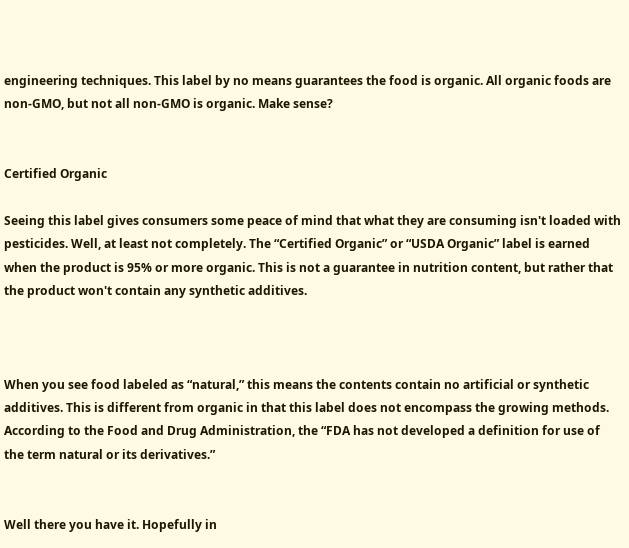engineering techniques. This label by no means guarantees the food is organic. All organic foods are non-GMO, but not all non-GMO is organic. Make sense?


Certified Organic

Seeing this label gives consumers some peace of mind that what they are consuming isn't loaded with pesticides. Well, at least not completely. The “Certified Organic” or “USDA Organic” label is earned when the product is 95% or more organic. This is not a guarantee in nutrition content, but rather that the product won't contain any synthetic additives.



When you see food labeled as “natural,” this means the contents contain no artificial or synthetic additives. This is different from organic in that this label does not encompass the growing methods. According to the Food and Drug Administration, the “FDA has not developed a definition for use of the term natural or its derivatives.”


Well there you have it. Hopefully in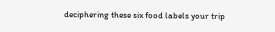deciphering these six food labels your trip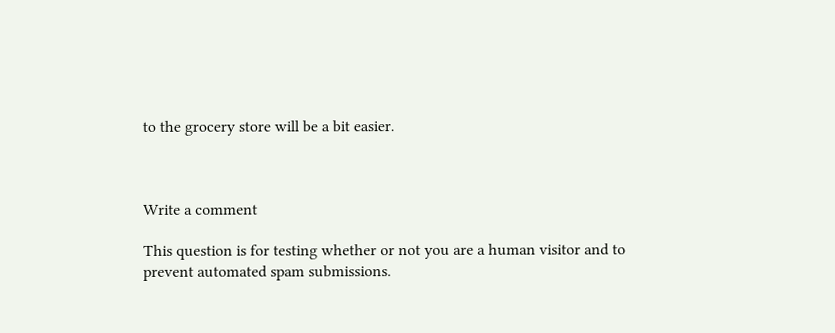to the grocery store will be a bit easier.



Write a comment

This question is for testing whether or not you are a human visitor and to prevent automated spam submissions.